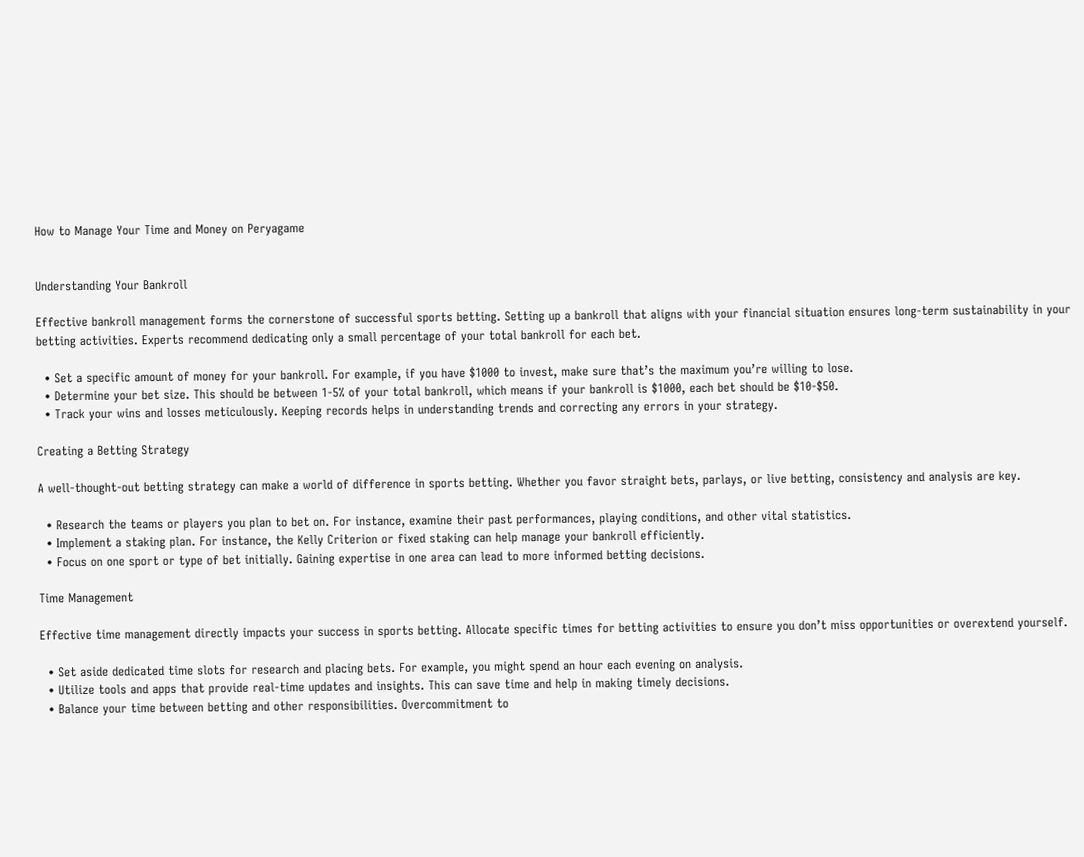How to Manage Your Time and Money on Peryagame


Understanding Your Bankroll

Effective bankroll management forms the cornerstone of successful sports betting. Setting up a bankroll that aligns with your financial situation ensures long-term sustainability in your betting activities. Experts recommend dedicating only a small percentage of your total bankroll for each bet.

  • Set a specific amount of money for your bankroll. For example, if you have $1000 to invest, make sure that’s the maximum you’re willing to lose.
  • Determine your bet size. This should be between 1-5% of your total bankroll, which means if your bankroll is $1000, each bet should be $10-$50.
  • Track your wins and losses meticulously. Keeping records helps in understanding trends and correcting any errors in your strategy.

Creating a Betting Strategy

A well-thought-out betting strategy can make a world of difference in sports betting. Whether you favor straight bets, parlays, or live betting, consistency and analysis are key.

  • Research the teams or players you plan to bet on. For instance, examine their past performances, playing conditions, and other vital statistics.
  • Implement a staking plan. For instance, the Kelly Criterion or fixed staking can help manage your bankroll efficiently.
  • Focus on one sport or type of bet initially. Gaining expertise in one area can lead to more informed betting decisions.

Time Management

Effective time management directly impacts your success in sports betting. Allocate specific times for betting activities to ensure you don’t miss opportunities or overextend yourself.

  • Set aside dedicated time slots for research and placing bets. For example, you might spend an hour each evening on analysis.
  • Utilize tools and apps that provide real-time updates and insights. This can save time and help in making timely decisions.
  • Balance your time between betting and other responsibilities. Overcommitment to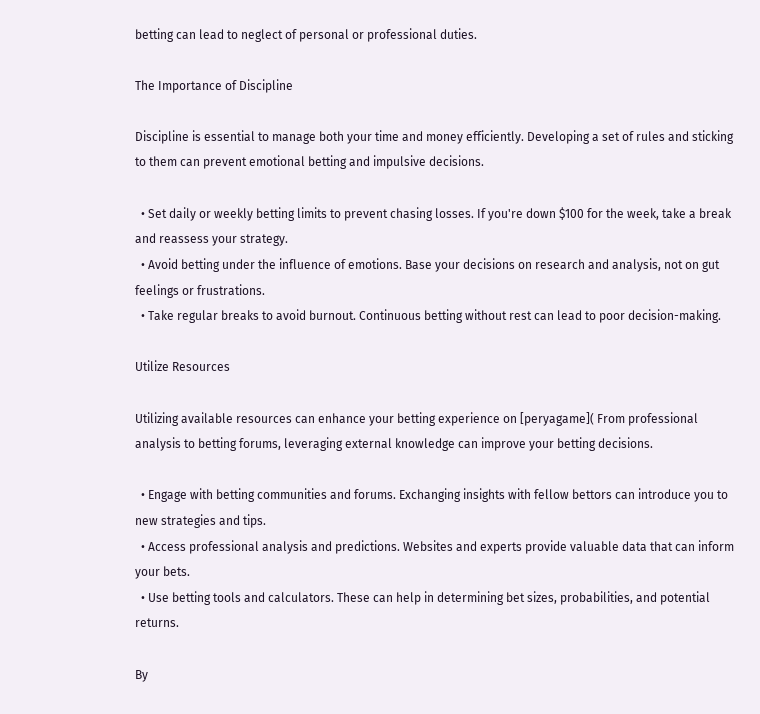betting can lead to neglect of personal or professional duties.

The Importance of Discipline

Discipline is essential to manage both your time and money efficiently. Developing a set of rules and sticking to them can prevent emotional betting and impulsive decisions.

  • Set daily or weekly betting limits to prevent chasing losses. If you're down $100 for the week, take a break and reassess your strategy.
  • Avoid betting under the influence of emotions. Base your decisions on research and analysis, not on gut feelings or frustrations.
  • Take regular breaks to avoid burnout. Continuous betting without rest can lead to poor decision-making.

Utilize Resources

Utilizing available resources can enhance your betting experience on [peryagame]( From professional analysis to betting forums, leveraging external knowledge can improve your betting decisions.

  • Engage with betting communities and forums. Exchanging insights with fellow bettors can introduce you to new strategies and tips.
  • Access professional analysis and predictions. Websites and experts provide valuable data that can inform your bets.
  • Use betting tools and calculators. These can help in determining bet sizes, probabilities, and potential returns.

By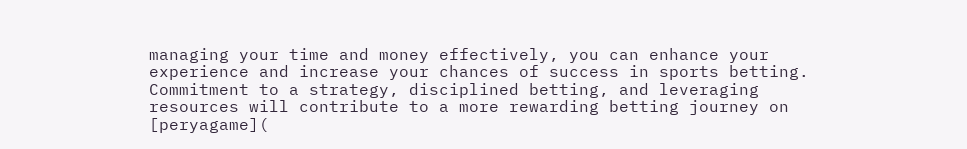managing your time and money effectively, you can enhance your experience and increase your chances of success in sports betting. Commitment to a strategy, disciplined betting, and leveraging resources will contribute to a more rewarding betting journey on [peryagame](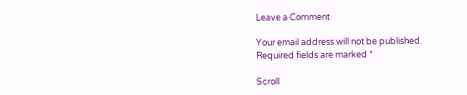Leave a Comment

Your email address will not be published. Required fields are marked *

Scroll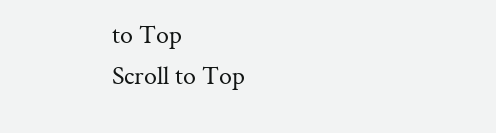to Top
Scroll to Top